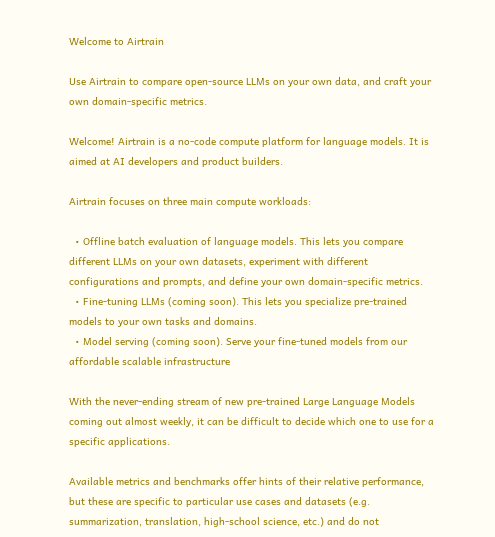Welcome to Airtrain

Use Airtrain to compare open-source LLMs on your own data, and craft your own domain-specific metrics.

Welcome! Airtrain is a no-code compute platform for language models. It is aimed at AI developers and product builders.

Airtrain focuses on three main compute workloads:

  • Offline batch evaluation of language models. This lets you compare different LLMs on your own datasets, experiment with different configurations and prompts, and define your own domain-specific metrics.
  • Fine-tuning LLMs (coming soon). This lets you specialize pre-trained models to your own tasks and domains.
  • Model serving (coming soon). Serve your fine-tuned models from our affordable scalable infrastructure

With the never-ending stream of new pre-trained Large Language Models coming out almost weekly, it can be difficult to decide which one to use for a specific applications.

Available metrics and benchmarks offer hints of their relative performance, but these are specific to particular use cases and datasets (e.g. summarization, translation, high-school science, etc.) and do not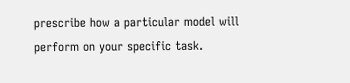prescribe how a particular model will perform on your specific task.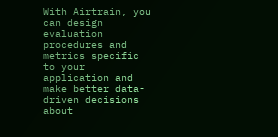With Airtrain, you can design evaluation procedures and metrics specific to your application and make better data-driven decisions about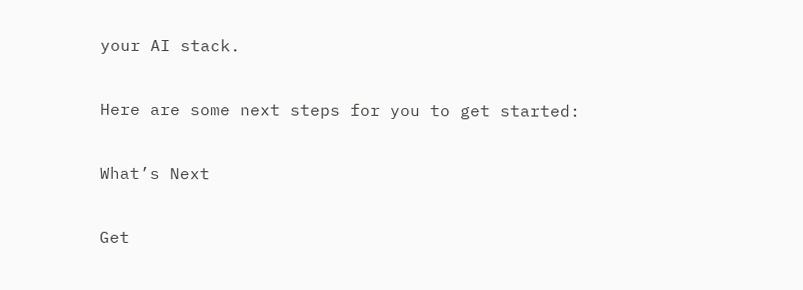your AI stack.

Here are some next steps for you to get started:

What’s Next

Get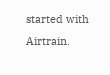started with Airtrain.